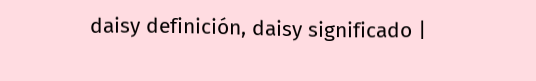daisy definición, daisy significado |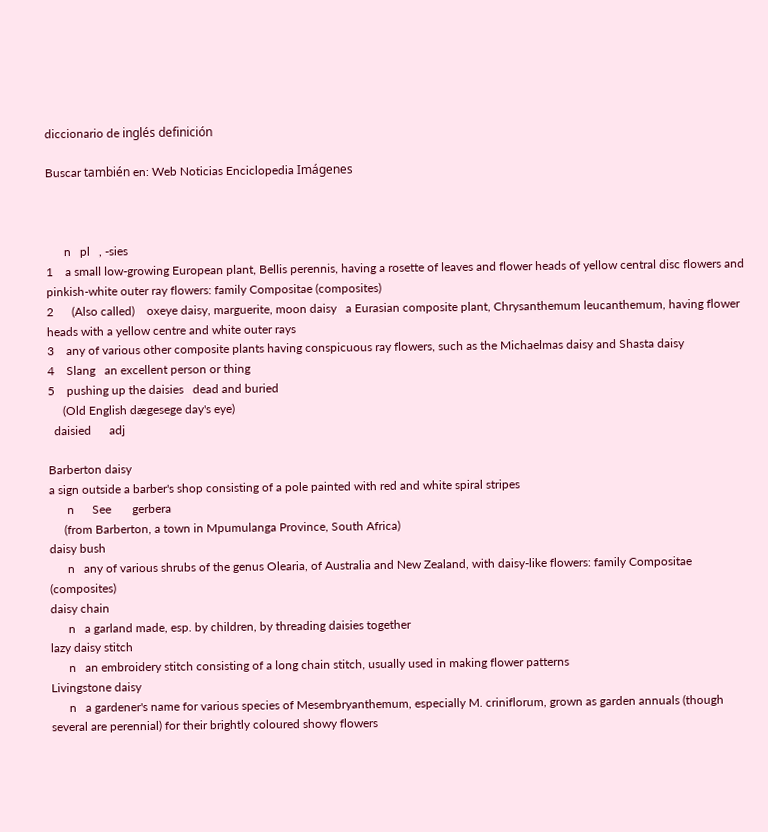diccionario de inglés definición

Buscar también en: Web Noticias Enciclopedia Imágenes



      n   pl   , -sies
1    a small low-growing European plant, Bellis perennis, having a rosette of leaves and flower heads of yellow central disc flowers and pinkish-white outer ray flowers: family Compositae (composites)
2      (Also called)    oxeye daisy, marguerite, moon daisy   a Eurasian composite plant, Chrysanthemum leucanthemum, having flower heads with a yellow centre and white outer rays
3    any of various other composite plants having conspicuous ray flowers, such as the Michaelmas daisy and Shasta daisy
4    Slang   an excellent person or thing
5    pushing up the daisies   dead and buried
     (Old English dægesege day's eye)
  daisied      adj

Barberton daisy
a sign outside a barber's shop consisting of a pole painted with red and white spiral stripes
      n      See       gerbera
     (from Barberton, a town in Mpumulanga Province, South Africa)
daisy bush
      n   any of various shrubs of the genus Olearia, of Australia and New Zealand, with daisy-like flowers: family Compositae (composites)
daisy chain
      n   a garland made, esp. by children, by threading daisies together
lazy daisy stitch
      n   an embroidery stitch consisting of a long chain stitch, usually used in making flower patterns
Livingstone daisy
      n   a gardener's name for various species of Mesembryanthemum, especially M. criniflorum, grown as garden annuals (though several are perennial) for their brightly coloured showy flowers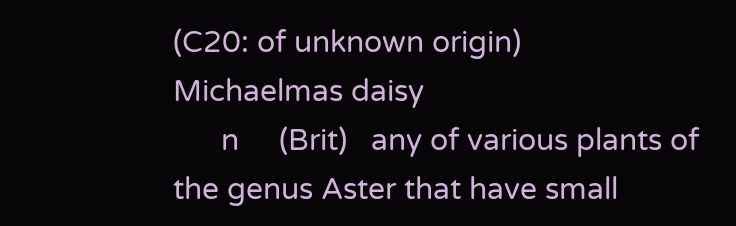(C20: of unknown origin)
Michaelmas daisy
      n     (Brit)   any of various plants of the genus Aster that have small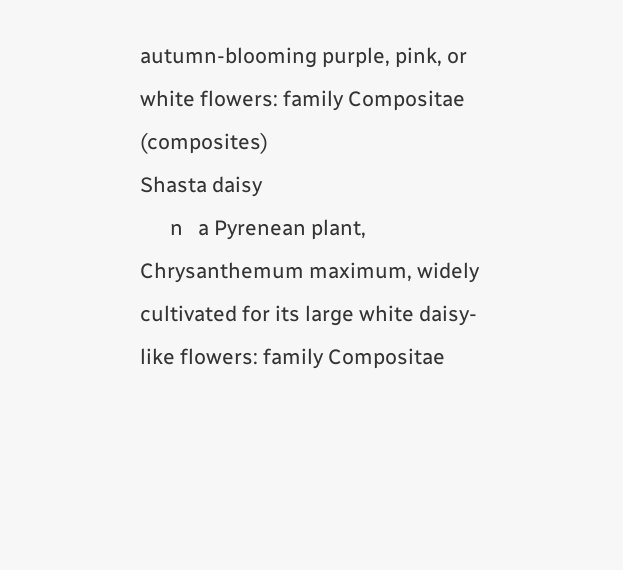autumn-blooming purple, pink, or white flowers: family Compositae (composites)
Shasta daisy
      n   a Pyrenean plant, Chrysanthemum maximum, widely cultivated for its large white daisy-like flowers: family Compositae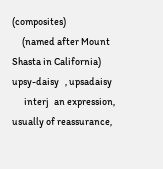(composites)
     (named after Mount Shasta in California)
upsy-daisy   , upsadaisy
      interj   an expression, usually of reassurance,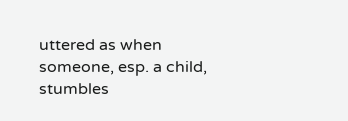uttered as when someone, esp. a child, stumbles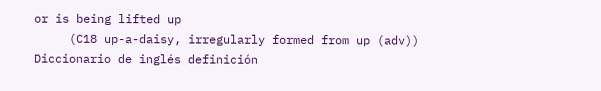or is being lifted up
     (C18 up-a-daisy, irregularly formed from up (adv))
Diccionario de inglés definición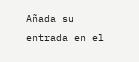Añada su entrada en el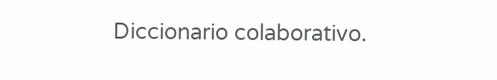Diccionario colaborativo.